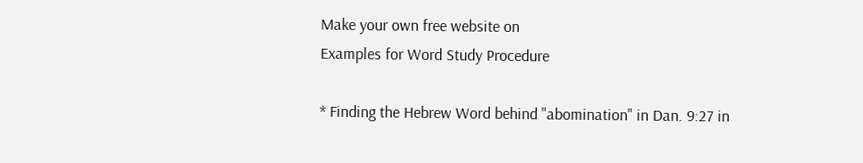Make your own free website on
Examples for Word Study Procedure

* Finding the Hebrew Word behind "abomination" in Dan. 9:27 in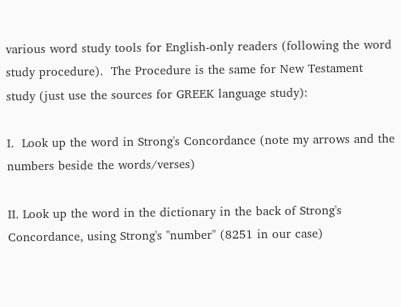various word study tools for English-only readers (following the word study procedure).  The Procedure is the same for New Testament study (just use the sources for GREEK language study):

I.  Look up the word in Strong's Concordance (note my arrows and the numbers beside the words/verses)

II. Look up the word in the dictionary in the back of Strong's Concordance, using Strong's "number" (8251 in our case)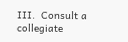III.  Consult a collegiate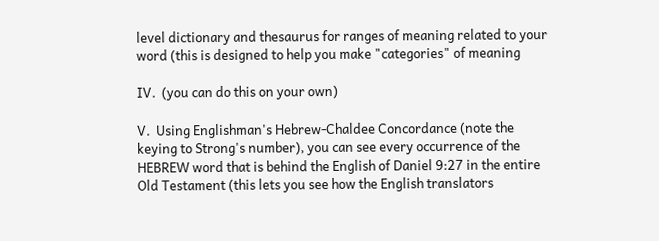level dictionary and thesaurus for ranges of meaning related to your word (this is designed to help you make "categories" of meaning

IV.  (you can do this on your own)

V.  Using Englishman's Hebrew-Chaldee Concordance (note the keying to Strong's number), you can see every occurrence of the HEBREW word that is behind the English of Daniel 9:27 in the entire Old Testament (this lets you see how the English translators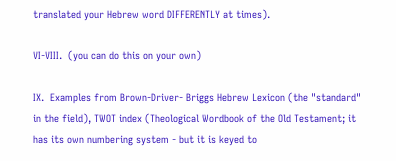translated your Hebrew word DIFFERENTLY at times).

VI-VIII.  (you can do this on your own)

IX.  Examples from Brown-Driver- Briggs Hebrew Lexicon (the "standard" in the field), TWOT index (Theological Wordbook of the Old Testament; it has its own numbering system - but it is keyed to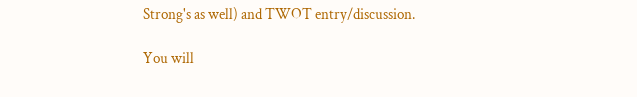Strong's as well) and TWOT entry/discussion.

You will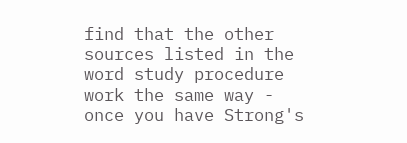find that the other sources listed in the word study procedure work the same way - once you have Strong's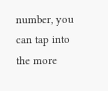number, you can tap into the more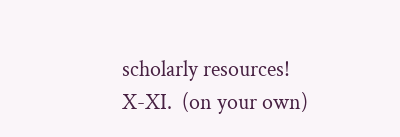scholarly resources!
X-XI.  (on your own)